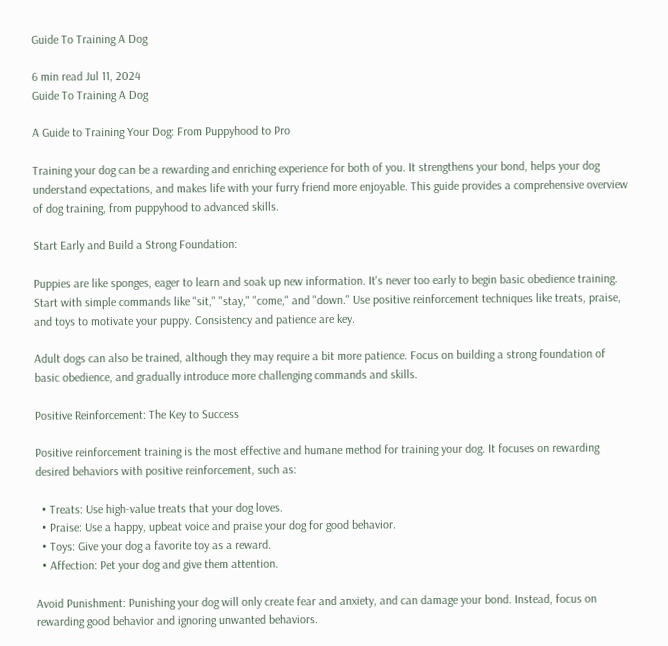Guide To Training A Dog

6 min read Jul 11, 2024
Guide To Training A Dog

A Guide to Training Your Dog: From Puppyhood to Pro

Training your dog can be a rewarding and enriching experience for both of you. It strengthens your bond, helps your dog understand expectations, and makes life with your furry friend more enjoyable. This guide provides a comprehensive overview of dog training, from puppyhood to advanced skills.

Start Early and Build a Strong Foundation:

Puppies are like sponges, eager to learn and soak up new information. It's never too early to begin basic obedience training. Start with simple commands like "sit," "stay," "come," and "down." Use positive reinforcement techniques like treats, praise, and toys to motivate your puppy. Consistency and patience are key.

Adult dogs can also be trained, although they may require a bit more patience. Focus on building a strong foundation of basic obedience, and gradually introduce more challenging commands and skills.

Positive Reinforcement: The Key to Success

Positive reinforcement training is the most effective and humane method for training your dog. It focuses on rewarding desired behaviors with positive reinforcement, such as:

  • Treats: Use high-value treats that your dog loves.
  • Praise: Use a happy, upbeat voice and praise your dog for good behavior.
  • Toys: Give your dog a favorite toy as a reward.
  • Affection: Pet your dog and give them attention.

Avoid Punishment: Punishing your dog will only create fear and anxiety, and can damage your bond. Instead, focus on rewarding good behavior and ignoring unwanted behaviors.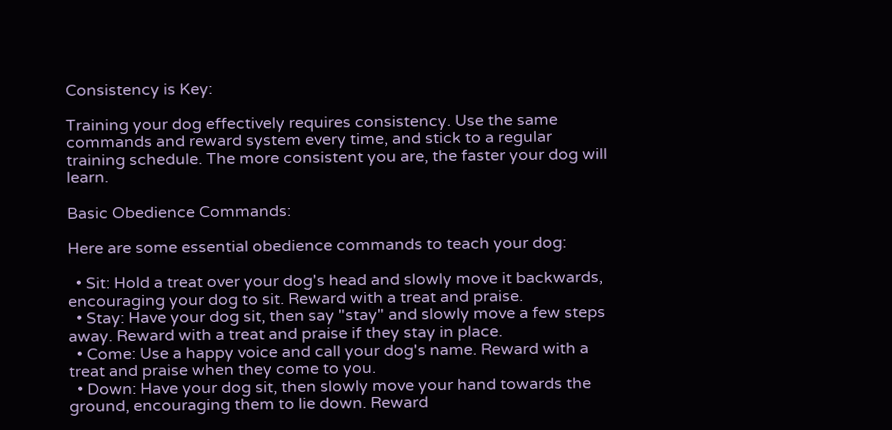Consistency is Key:

Training your dog effectively requires consistency. Use the same commands and reward system every time, and stick to a regular training schedule. The more consistent you are, the faster your dog will learn.

Basic Obedience Commands:

Here are some essential obedience commands to teach your dog:

  • Sit: Hold a treat over your dog's head and slowly move it backwards, encouraging your dog to sit. Reward with a treat and praise.
  • Stay: Have your dog sit, then say "stay" and slowly move a few steps away. Reward with a treat and praise if they stay in place.
  • Come: Use a happy voice and call your dog's name. Reward with a treat and praise when they come to you.
  • Down: Have your dog sit, then slowly move your hand towards the ground, encouraging them to lie down. Reward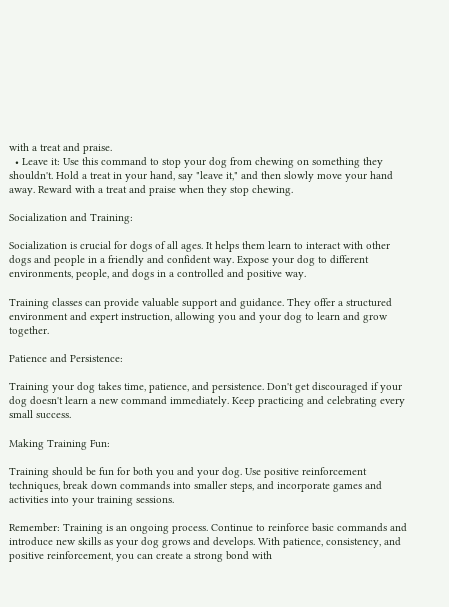with a treat and praise.
  • Leave it: Use this command to stop your dog from chewing on something they shouldn't. Hold a treat in your hand, say "leave it," and then slowly move your hand away. Reward with a treat and praise when they stop chewing.

Socialization and Training:

Socialization is crucial for dogs of all ages. It helps them learn to interact with other dogs and people in a friendly and confident way. Expose your dog to different environments, people, and dogs in a controlled and positive way.

Training classes can provide valuable support and guidance. They offer a structured environment and expert instruction, allowing you and your dog to learn and grow together.

Patience and Persistence:

Training your dog takes time, patience, and persistence. Don't get discouraged if your dog doesn't learn a new command immediately. Keep practicing and celebrating every small success.

Making Training Fun:

Training should be fun for both you and your dog. Use positive reinforcement techniques, break down commands into smaller steps, and incorporate games and activities into your training sessions.

Remember: Training is an ongoing process. Continue to reinforce basic commands and introduce new skills as your dog grows and develops. With patience, consistency, and positive reinforcement, you can create a strong bond with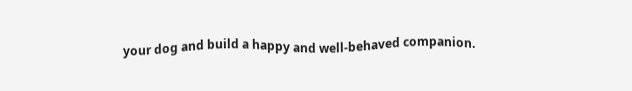your dog and build a happy and well-behaved companion.